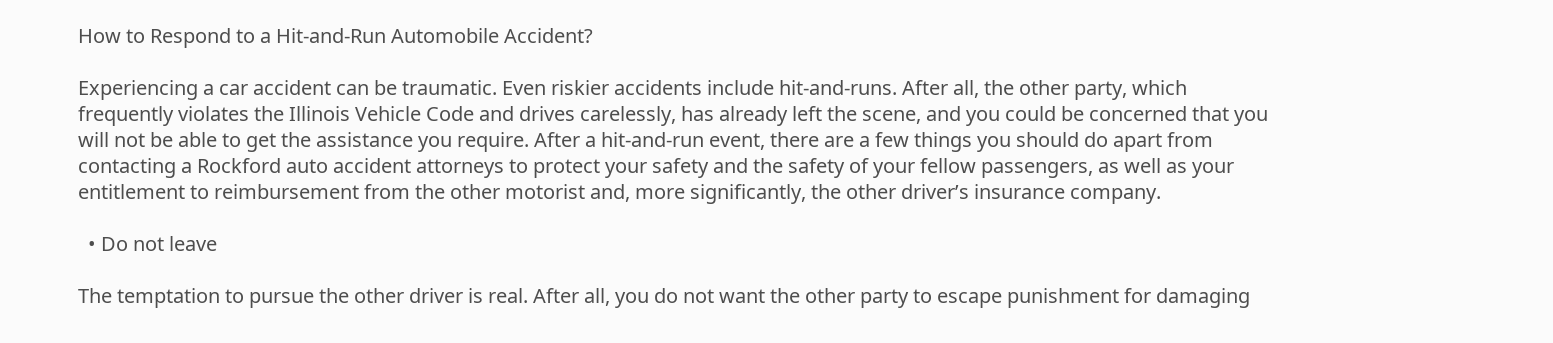How to Respond to a Hit-and-Run Automobile Accident?

Experiencing a car accident can be traumatic. Even riskier accidents include hit-and-runs. After all, the other party, which frequently violates the Illinois Vehicle Code and drives carelessly, has already left the scene, and you could be concerned that you will not be able to get the assistance you require. After a hit-and-run event, there are a few things you should do apart from contacting a Rockford auto accident attorneys to protect your safety and the safety of your fellow passengers, as well as your entitlement to reimbursement from the other motorist and, more significantly, the other driver’s insurance company.

  • Do not leave

The temptation to pursue the other driver is real. After all, you do not want the other party to escape punishment for damaging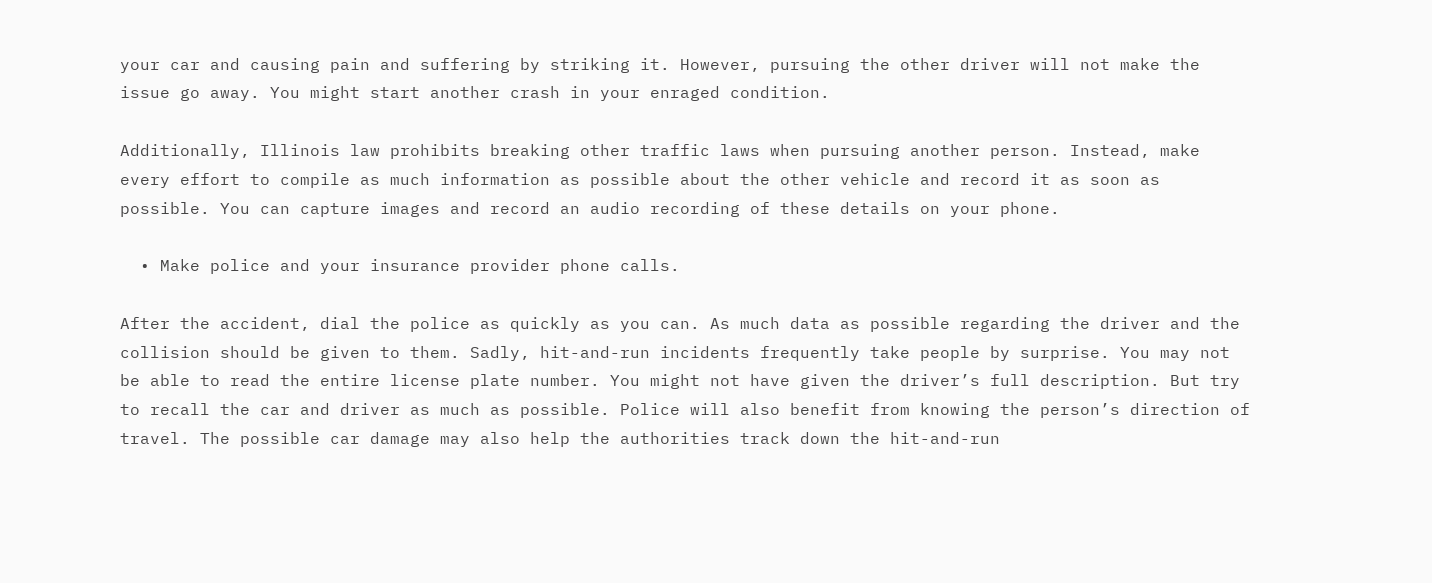your car and causing pain and suffering by striking it. However, pursuing the other driver will not make the issue go away. You might start another crash in your enraged condition.

Additionally, Illinois law prohibits breaking other traffic laws when pursuing another person. Instead, make every effort to compile as much information as possible about the other vehicle and record it as soon as possible. You can capture images and record an audio recording of these details on your phone.

  • Make police and your insurance provider phone calls.

After the accident, dial the police as quickly as you can. As much data as possible regarding the driver and the collision should be given to them. Sadly, hit-and-run incidents frequently take people by surprise. You may not be able to read the entire license plate number. You might not have given the driver’s full description. But try to recall the car and driver as much as possible. Police will also benefit from knowing the person’s direction of travel. The possible car damage may also help the authorities track down the hit-and-run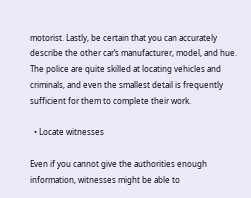motorist. Lastly, be certain that you can accurately describe the other car’s manufacturer, model, and hue. The police are quite skilled at locating vehicles and criminals, and even the smallest detail is frequently sufficient for them to complete their work.

  • Locate witnesses

Even if you cannot give the authorities enough information, witnesses might be able to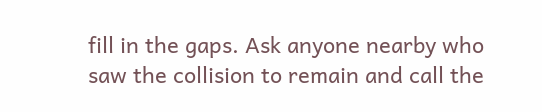fill in the gaps. Ask anyone nearby who saw the collision to remain and call the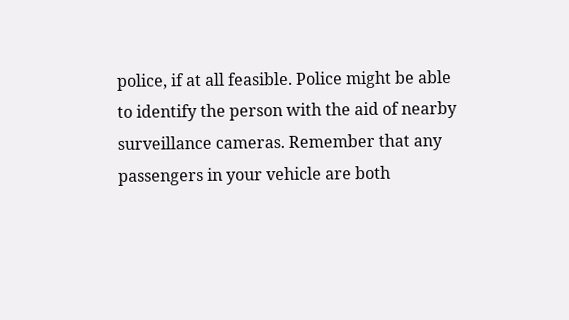police, if at all feasible. Police might be able to identify the person with the aid of nearby surveillance cameras. Remember that any passengers in your vehicle are both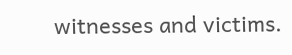witnesses and victims.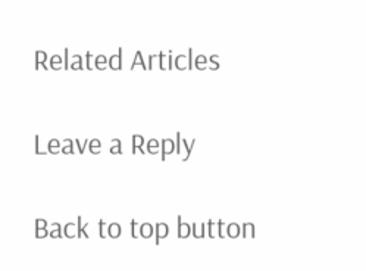Related Articles

Leave a Reply

Back to top button